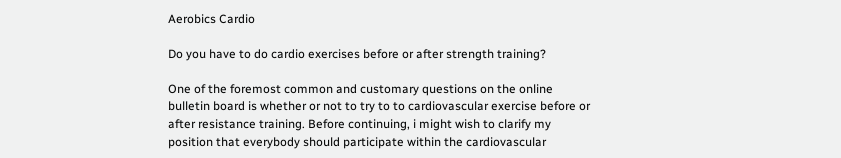Aerobics Cardio

Do you have to do cardio exercises before or after strength training?

One of the foremost common and customary questions on the online bulletin board is whether or not to try to to cardiovascular exercise before or after resistance training. Before continuing, i might wish to clarify my position that everybody should participate within the cardiovascular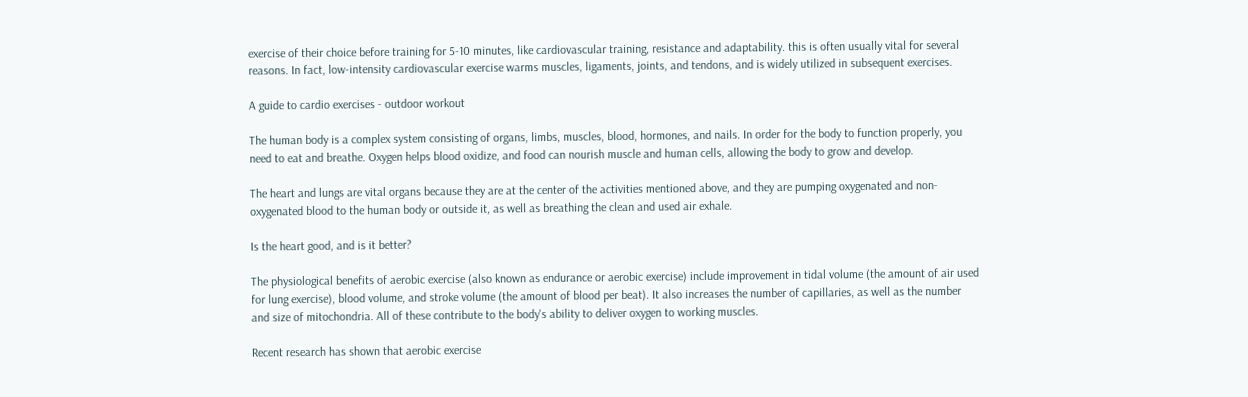exercise of their choice before training for 5-10 minutes, like cardiovascular training, resistance and adaptability. this is often usually vital for several reasons. In fact, low-intensity cardiovascular exercise warms muscles, ligaments, joints, and tendons, and is widely utilized in subsequent exercises.

A guide to cardio exercises - outdoor workout

The human body is a complex system consisting of organs, limbs, muscles, blood, hormones, and nails. In order for the body to function properly, you need to eat and breathe. Oxygen helps blood oxidize, and food can nourish muscle and human cells, allowing the body to grow and develop.

The heart and lungs are vital organs because they are at the center of the activities mentioned above, and they are pumping oxygenated and non-oxygenated blood to the human body or outside it, as well as breathing the clean and used air exhale.

Is the heart good, and is it better?

The physiological benefits of aerobic exercise (also known as endurance or aerobic exercise) include improvement in tidal volume (the amount of air used for lung exercise), blood volume, and stroke volume (the amount of blood per beat). It also increases the number of capillaries, as well as the number and size of mitochondria. All of these contribute to the body's ability to deliver oxygen to working muscles.

Recent research has shown that aerobic exercise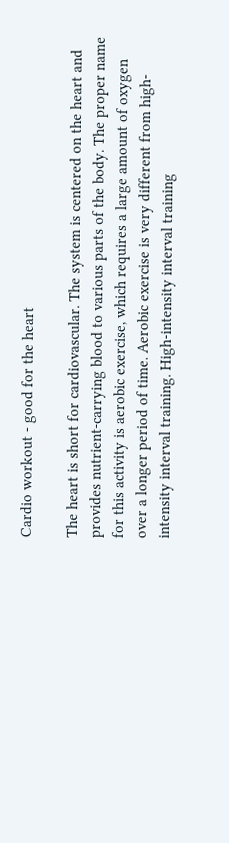Cardio workout - good for the heart

The heart is short for cardiovascular. The system is centered on the heart and provides nutrient-carrying blood to various parts of the body. The proper name for this activity is aerobic exercise, which requires a large amount of oxygen over a longer period of time. Aerobic exercise is very different from high-intensity interval training. High-intensity interval training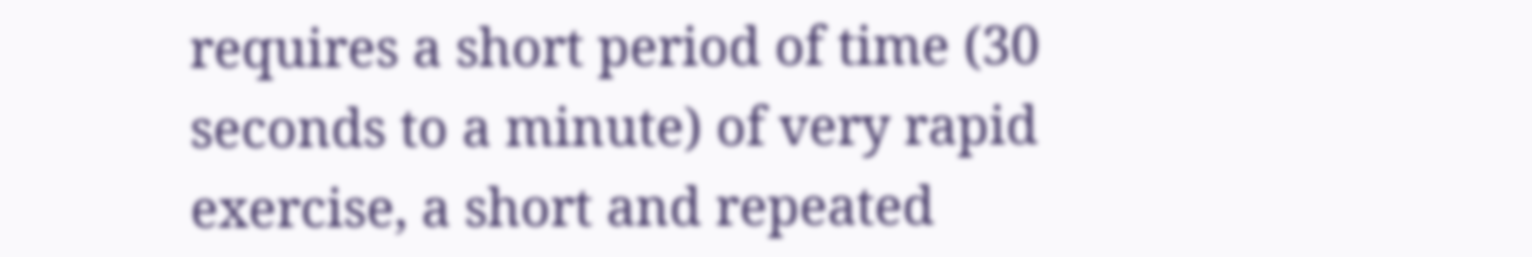requires a short period of time (30 seconds to a minute) of very rapid exercise, a short and repeated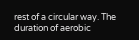rest of a circular way. The duration of aerobic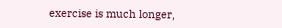exercise is much longer,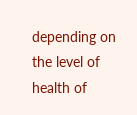depending on the level of health of